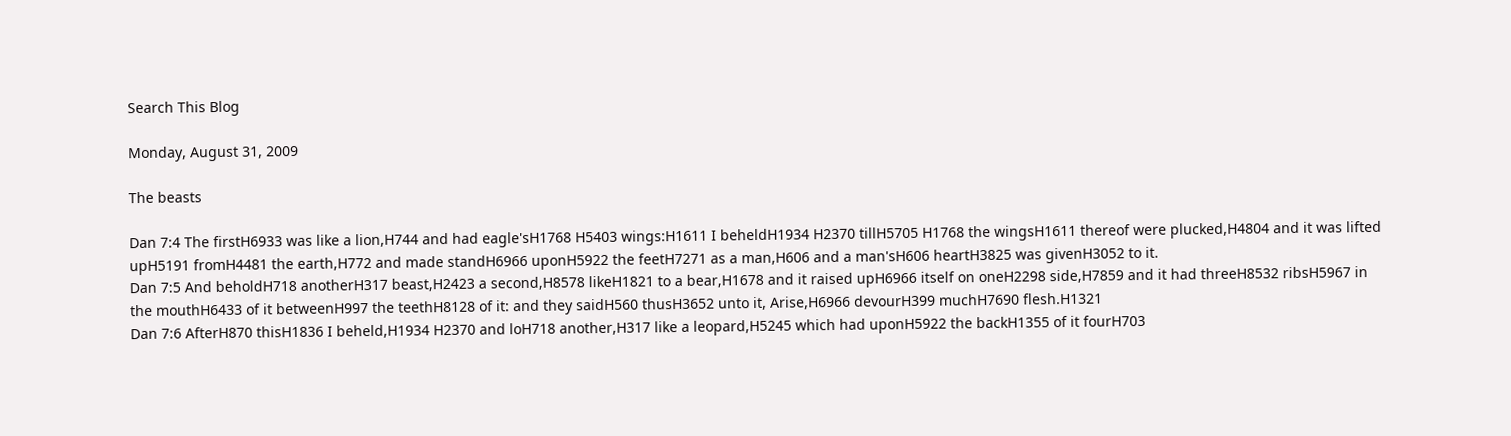Search This Blog

Monday, August 31, 2009

The beasts

Dan 7:4 The firstH6933 was like a lion,H744 and had eagle'sH1768 H5403 wings:H1611 I beheldH1934 H2370 tillH5705 H1768 the wingsH1611 thereof were plucked,H4804 and it was lifted upH5191 fromH4481 the earth,H772 and made standH6966 uponH5922 the feetH7271 as a man,H606 and a man'sH606 heartH3825 was givenH3052 to it.
Dan 7:5 And beholdH718 anotherH317 beast,H2423 a second,H8578 likeH1821 to a bear,H1678 and it raised upH6966 itself on oneH2298 side,H7859 and it had threeH8532 ribsH5967 in the mouthH6433 of it betweenH997 the teethH8128 of it: and they saidH560 thusH3652 unto it, Arise,H6966 devourH399 muchH7690 flesh.H1321
Dan 7:6 AfterH870 thisH1836 I beheld,H1934 H2370 and loH718 another,H317 like a leopard,H5245 which had uponH5922 the backH1355 of it fourH703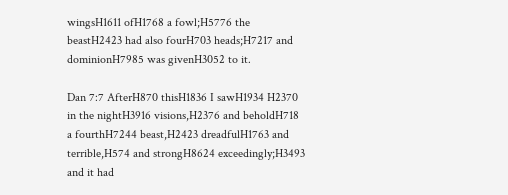wingsH1611 ofH1768 a fowl;H5776 the beastH2423 had also fourH703 heads;H7217 and dominionH7985 was givenH3052 to it.

Dan 7:7 AfterH870 thisH1836 I sawH1934 H2370 in the nightH3916 visions,H2376 and beholdH718 a fourthH7244 beast,H2423 dreadfulH1763 and terrible,H574 and strongH8624 exceedingly;H3493 and it had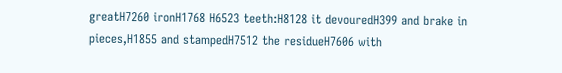greatH7260 ironH1768 H6523 teeth:H8128 it devouredH399 and brake in pieces,H1855 and stampedH7512 the residueH7606 with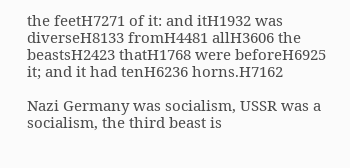the feetH7271 of it: and itH1932 was diverseH8133 fromH4481 allH3606 the beastsH2423 thatH1768 were beforeH6925 it; and it had tenH6236 horns.H7162

Nazi Germany was socialism, USSR was a socialism, the third beast is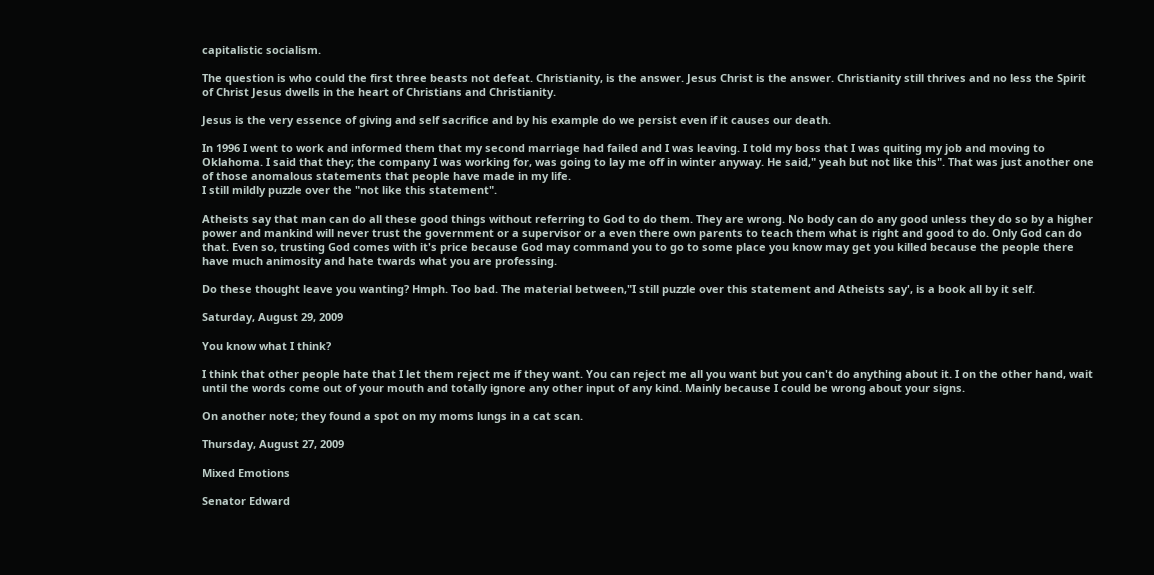capitalistic socialism.

The question is who could the first three beasts not defeat. Christianity, is the answer. Jesus Christ is the answer. Christianity still thrives and no less the Spirit of Christ Jesus dwells in the heart of Christians and Christianity.

Jesus is the very essence of giving and self sacrifice and by his example do we persist even if it causes our death.

In 1996 I went to work and informed them that my second marriage had failed and I was leaving. I told my boss that I was quiting my job and moving to Oklahoma. I said that they; the company I was working for, was going to lay me off in winter anyway. He said," yeah but not like this". That was just another one of those anomalous statements that people have made in my life.
I still mildly puzzle over the "not like this statement".

Atheists say that man can do all these good things without referring to God to do them. They are wrong. No body can do any good unless they do so by a higher power and mankind will never trust the government or a supervisor or a even there own parents to teach them what is right and good to do. Only God can do that. Even so, trusting God comes with it's price because God may command you to go to some place you know may get you killed because the people there have much animosity and hate twards what you are professing.

Do these thought leave you wanting? Hmph. Too bad. The material between,"I still puzzle over this statement and Atheists say', is a book all by it self.

Saturday, August 29, 2009

You know what I think?

I think that other people hate that I let them reject me if they want. You can reject me all you want but you can't do anything about it. I on the other hand, wait until the words come out of your mouth and totally ignore any other input of any kind. Mainly because I could be wrong about your signs.

On another note; they found a spot on my moms lungs in a cat scan.

Thursday, August 27, 2009

Mixed Emotions

Senator Edward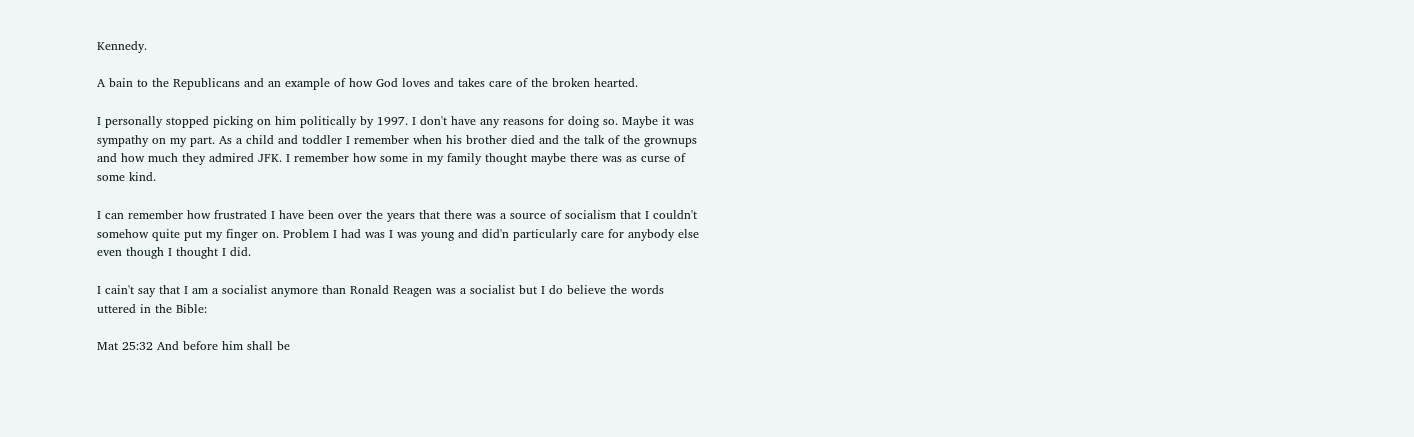Kennedy.

A bain to the Republicans and an example of how God loves and takes care of the broken hearted.

I personally stopped picking on him politically by 1997. I don't have any reasons for doing so. Maybe it was sympathy on my part. As a child and toddler I remember when his brother died and the talk of the grownups and how much they admired JFK. I remember how some in my family thought maybe there was as curse of some kind.

I can remember how frustrated I have been over the years that there was a source of socialism that I couldn't somehow quite put my finger on. Problem I had was I was young and did'n particularly care for anybody else even though I thought I did.

I cain't say that I am a socialist anymore than Ronald Reagen was a socialist but I do believe the words uttered in the Bible:

Mat 25:32 And before him shall be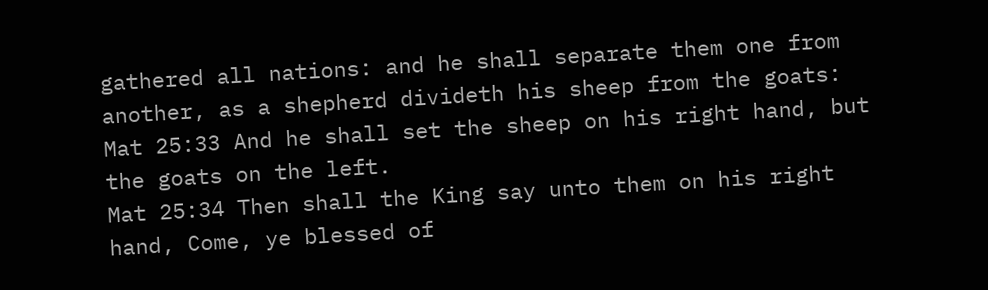gathered all nations: and he shall separate them one from another, as a shepherd divideth his sheep from the goats:
Mat 25:33 And he shall set the sheep on his right hand, but the goats on the left.
Mat 25:34 Then shall the King say unto them on his right hand, Come, ye blessed of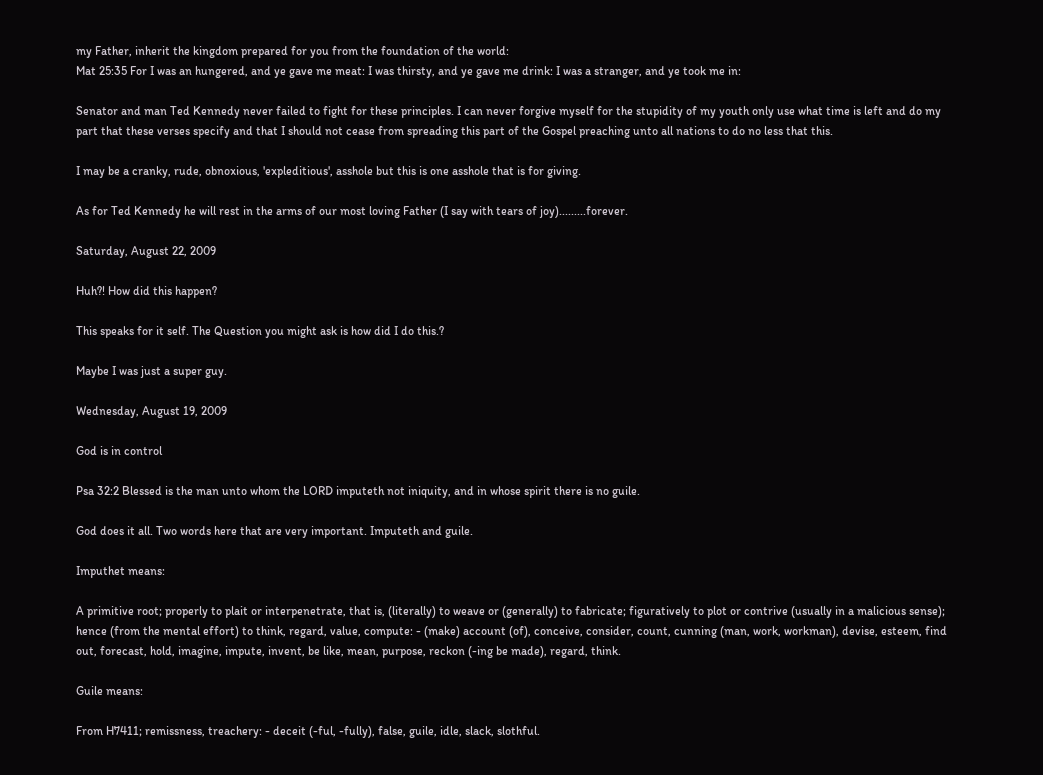my Father, inherit the kingdom prepared for you from the foundation of the world:
Mat 25:35 For I was an hungered, and ye gave me meat: I was thirsty, and ye gave me drink: I was a stranger, and ye took me in:

Senator and man Ted Kennedy never failed to fight for these principles. I can never forgive myself for the stupidity of my youth only use what time is left and do my part that these verses specify and that I should not cease from spreading this part of the Gospel preaching unto all nations to do no less that this.

I may be a cranky, rude, obnoxious, 'expleditious', asshole but this is one asshole that is for giving.

As for Ted Kennedy he will rest in the arms of our most loving Father (I say with tears of joy).........forever.

Saturday, August 22, 2009

Huh?! How did this happen?

This speaks for it self. The Question you might ask is how did I do this.?

Maybe I was just a super guy.

Wednesday, August 19, 2009

God is in control

Psa 32:2 Blessed is the man unto whom the LORD imputeth not iniquity, and in whose spirit there is no guile.

God does it all. Two words here that are very important. Imputeth and guile.

Imputhet means:

A primitive root; properly to plait or interpenetrate, that is, (literally) to weave or (generally) to fabricate; figuratively to plot or contrive (usually in a malicious sense); hence (from the mental effort) to think, regard, value, compute: - (make) account (of), conceive, consider, count, cunning (man, work, workman), devise, esteem, find out, forecast, hold, imagine, impute, invent, be like, mean, purpose, reckon (-ing be made), regard, think.

Guile means:

From H7411; remissness, treachery: - deceit (-ful, -fully), false, guile, idle, slack, slothful.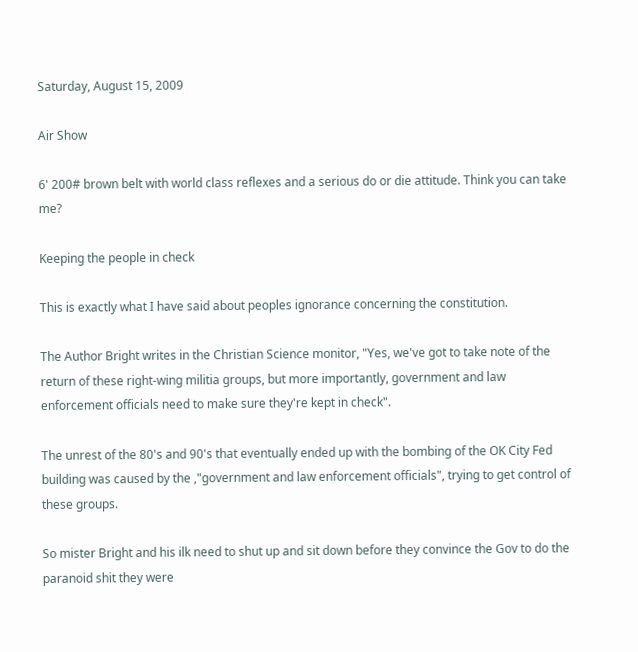Saturday, August 15, 2009

Air Show

6' 200# brown belt with world class reflexes and a serious do or die attitude. Think you can take me?

Keeping the people in check

This is exactly what I have said about peoples ignorance concerning the constitution.

The Author Bright writes in the Christian Science monitor, "Yes, we've got to take note of the return of these right-wing militia groups, but more importantly, government and law enforcement officials need to make sure they're kept in check".

The unrest of the 80's and 90's that eventually ended up with the bombing of the OK City Fed building was caused by the ,"government and law enforcement officials", trying to get control of these groups.

So mister Bright and his ilk need to shut up and sit down before they convince the Gov to do the paranoid shit they were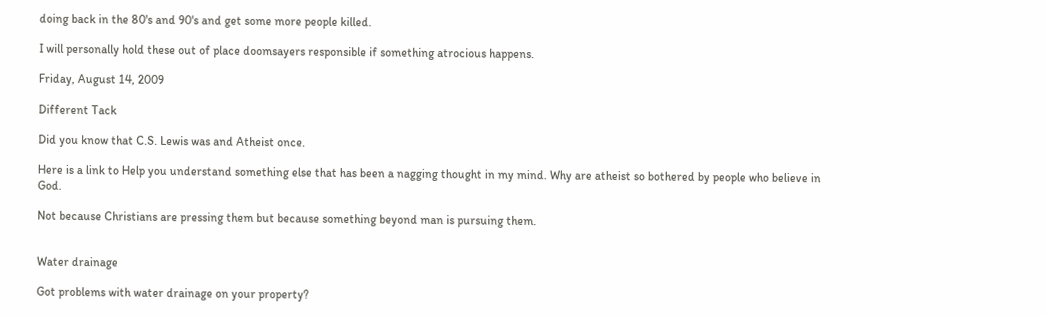doing back in the 80's and 90's and get some more people killed.

I will personally hold these out of place doomsayers responsible if something atrocious happens.

Friday, August 14, 2009

Different Tack

Did you know that C.S. Lewis was and Atheist once.

Here is a link to Help you understand something else that has been a nagging thought in my mind. Why are atheist so bothered by people who believe in God.

Not because Christians are pressing them but because something beyond man is pursuing them.


Water drainage

Got problems with water drainage on your property?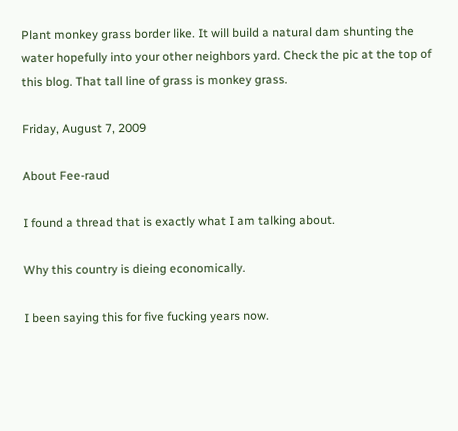Plant monkey grass border like. It will build a natural dam shunting the water hopefully into your other neighbors yard. Check the pic at the top of this blog. That tall line of grass is monkey grass.

Friday, August 7, 2009

About Fee-raud

I found a thread that is exactly what I am talking about.

Why this country is dieing economically.

I been saying this for five fucking years now.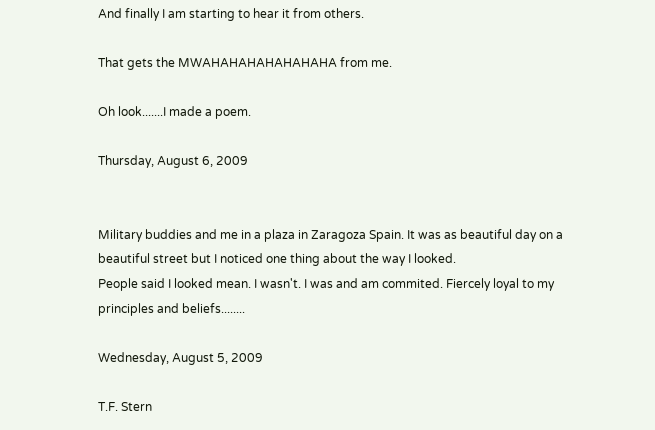And finally I am starting to hear it from others.

That gets the MWAHAHAHAHAHAHAHA from me.

Oh look.......I made a poem.

Thursday, August 6, 2009


Military buddies and me in a plaza in Zaragoza Spain. It was as beautiful day on a beautiful street but I noticed one thing about the way I looked.
People said I looked mean. I wasn't. I was and am commited. Fiercely loyal to my principles and beliefs........

Wednesday, August 5, 2009

T.F. Stern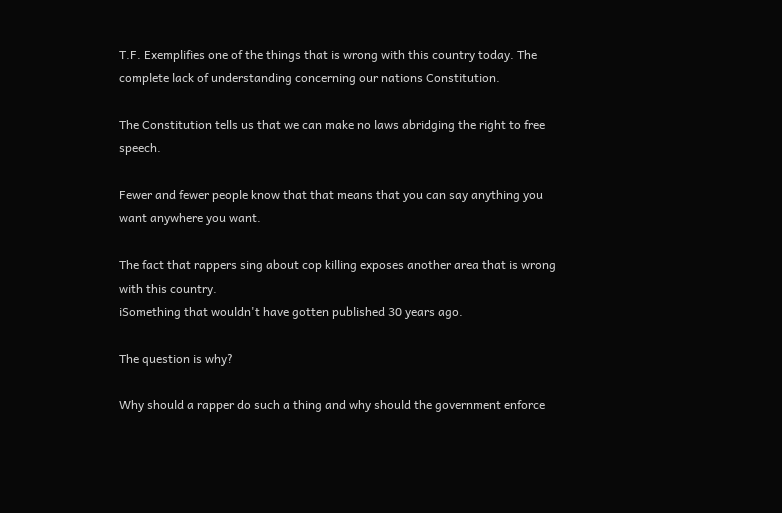T.F. Exemplifies one of the things that is wrong with this country today. The complete lack of understanding concerning our nations Constitution.

The Constitution tells us that we can make no laws abridging the right to free speech.

Fewer and fewer people know that that means that you can say anything you want anywhere you want.

The fact that rappers sing about cop killing exposes another area that is wrong with this country.
iSomething that wouldn't have gotten published 30 years ago.

The question is why?

Why should a rapper do such a thing and why should the government enforce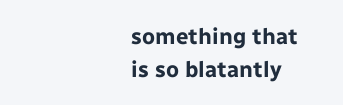something that is so blatantly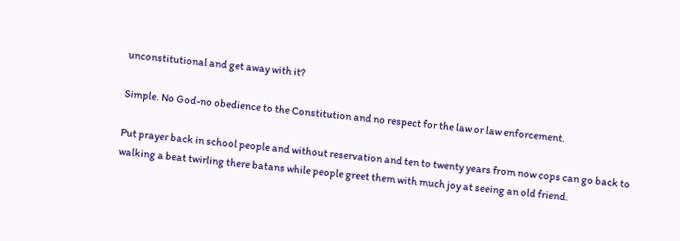unconstitutional and get away with it?

Simple. No God-no obedience to the Constitution and no respect for the law or law enforcement.

Put prayer back in school people and without reservation and ten to twenty years from now cops can go back to walking a beat twirling there batans while people greet them with much joy at seeing an old friend.